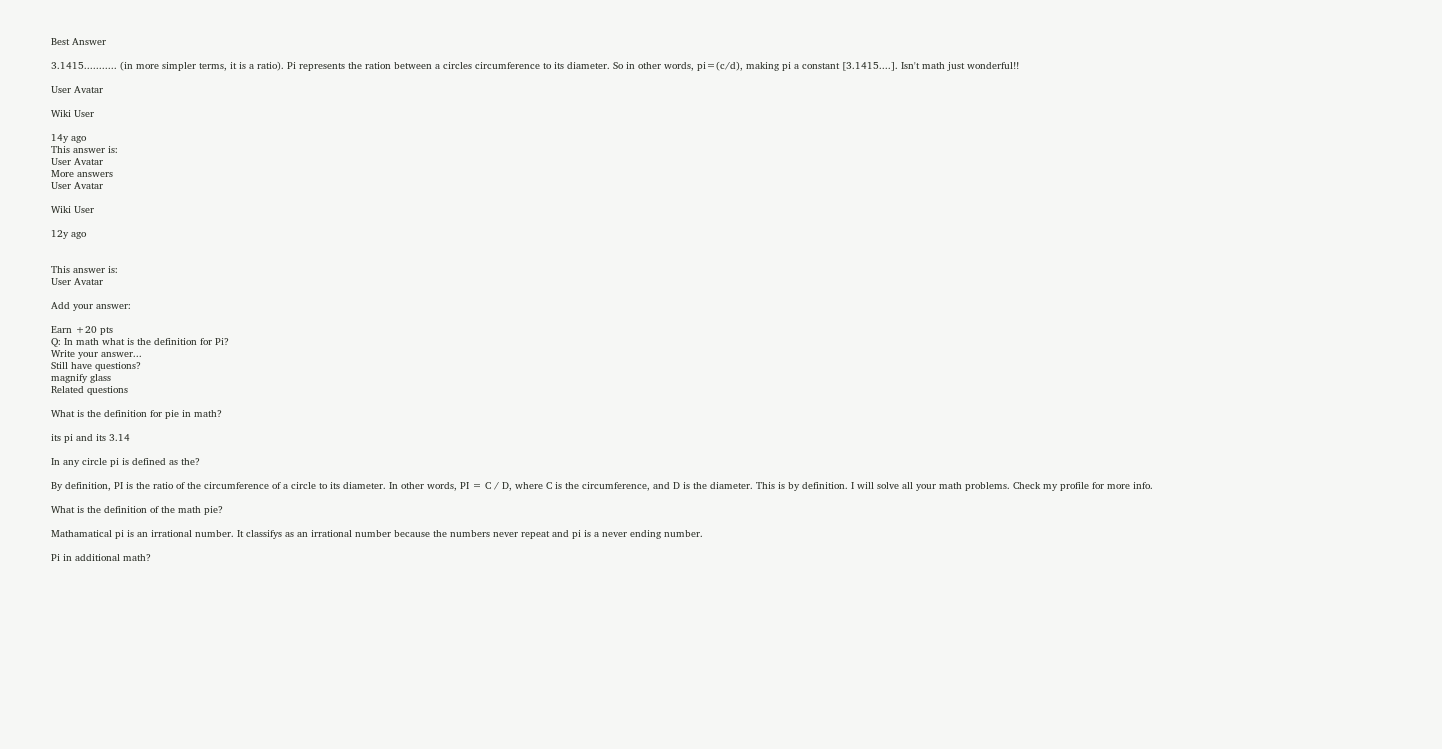Best Answer

3.1415........... (in more simpler terms, it is a ratio). Pi represents the ration between a circles circumference to its diameter. So in other words, pi=(c/d), making pi a constant [3.1415....]. Isn't math just wonderful!!

User Avatar

Wiki User

14y ago
This answer is:
User Avatar
More answers
User Avatar

Wiki User

12y ago


This answer is:
User Avatar

Add your answer:

Earn +20 pts
Q: In math what is the definition for Pi?
Write your answer...
Still have questions?
magnify glass
Related questions

What is the definition for pie in math?

its pi and its 3.14

In any circle pi is defined as the?

By definition, PI is the ratio of the circumference of a circle to its diameter. In other words, PI = C / D, where C is the circumference, and D is the diameter. This is by definition. I will solve all your math problems. Check my profile for more info.

What is the definition of the math pie?

Mathamatical pi is an irrational number. It classifys as an irrational number because the numbers never repeat and pi is a never ending number.

Pi in additional math?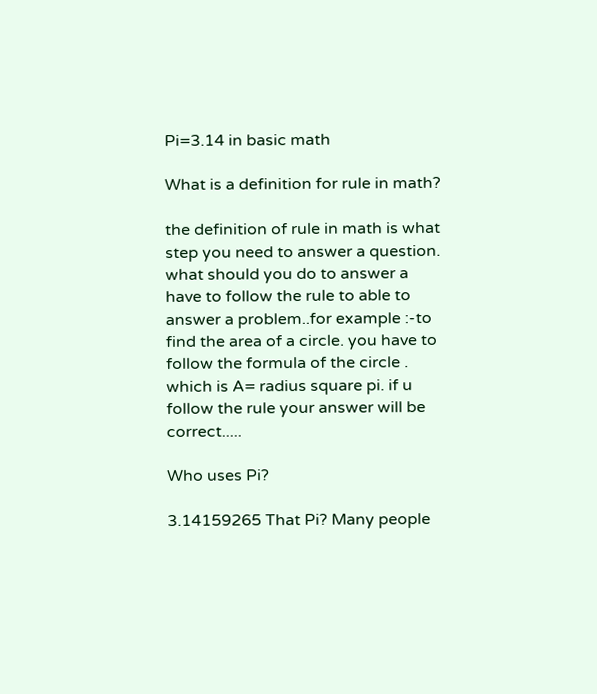Pi=3.14 in basic math

What is a definition for rule in math?

the definition of rule in math is what step you need to answer a question. what should you do to answer a have to follow the rule to able to answer a problem..for example :-to find the area of a circle. you have to follow the formula of the circle . which is A= radius square pi. if u follow the rule your answer will be correct.....

Who uses Pi?

3.14159265 That Pi? Many people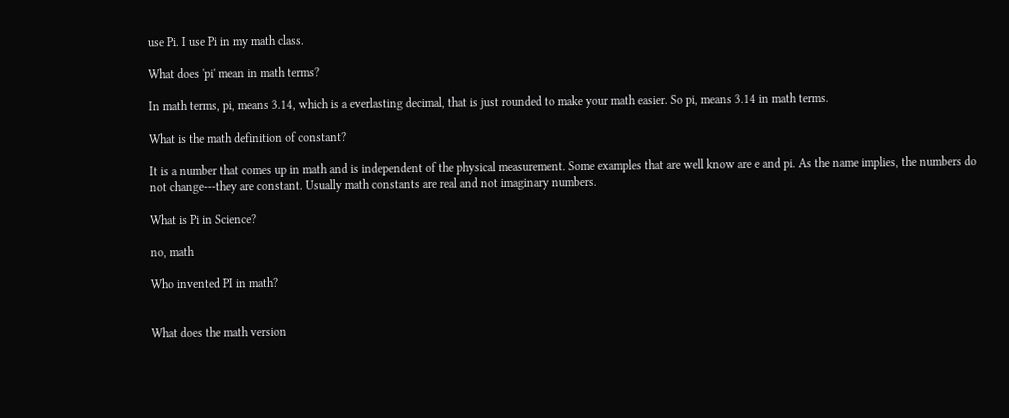use Pi. I use Pi in my math class.

What does 'pi' mean in math terms?

In math terms, pi, means 3.14, which is a everlasting decimal, that is just rounded to make your math easier. So pi, means 3.14 in math terms.

What is the math definition of constant?

It is a number that comes up in math and is independent of the physical measurement. Some examples that are well know are e and pi. As the name implies, the numbers do not change---they are constant. Usually math constants are real and not imaginary numbers.

What is Pi in Science?

no, math

Who invented PI in math?


What does the math version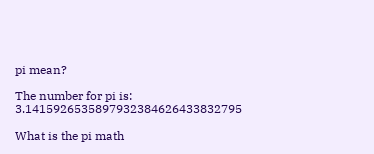pi mean?

The number for pi is: 3.1415926535897932384626433832795

What is the pi math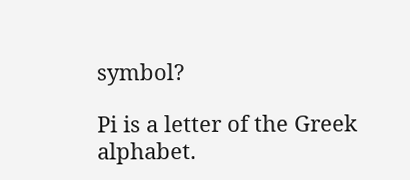symbol?

Pi is a letter of the Greek alphabet.